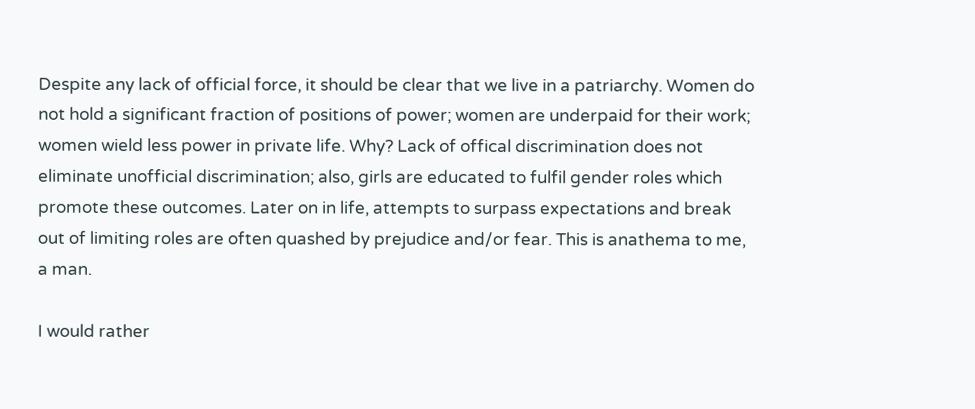Despite any lack of official force, it should be clear that we live in a patriarchy. Women do not hold a significant fraction of positions of power; women are underpaid for their work; women wield less power in private life. Why? Lack of offical discrimination does not eliminate unofficial discrimination; also, girls are educated to fulfil gender roles which promote these outcomes. Later on in life, attempts to surpass expectations and break out of limiting roles are often quashed by prejudice and/or fear. This is anathema to me, a man.

I would rather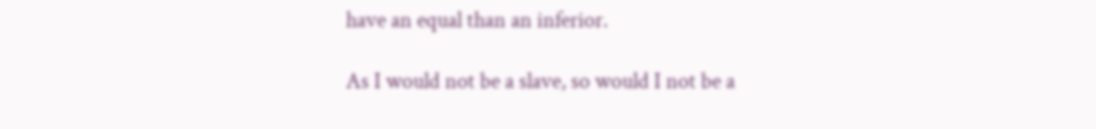have an equal than an inferior.

As I would not be a slave, so would I not be a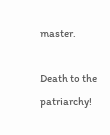master.

Death to the patriarchy!